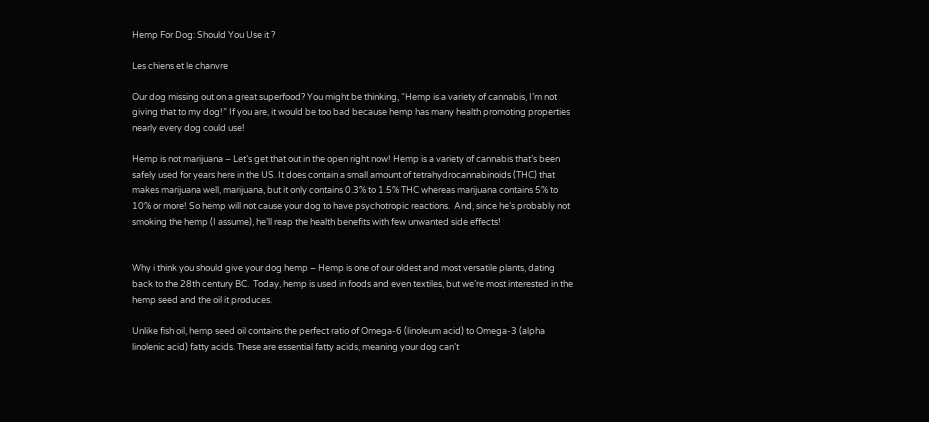Hemp For Dog: Should You Use it ?

Les chiens et le chanvre

Our dog missing out on a great superfood? You might be thinking, “Hemp is a variety of cannabis, I’m not giving that to my dog!” If you are, it would be too bad because hemp has many health promoting properties nearly every dog could use!

Hemp is not marijuana – Let’s get that out in the open right now! Hemp is a variety of cannabis that’s been safely used for years here in the US. It does contain a small amount of tetrahydrocannabinoids (THC) that makes marijuana well, marijuana, but it only contains 0.3% to 1.5% THC whereas marijuana contains 5% to 10% or more! So hemp will not cause your dog to have psychotropic reactions.  And, since he’s probably not smoking the hemp (I assume), he’ll reap the health benefits with few unwanted side effects!


Why i think you should give your dog hemp – Hemp is one of our oldest and most versatile plants, dating back to the 28th century BC.  Today, hemp is used in foods and even textiles, but we’re most interested in the hemp seed and the oil it produces.

Unlike fish oil, hemp seed oil contains the perfect ratio of Omega-6 (linoleum acid) to Omega-3 (alpha linolenic acid) fatty acids. These are essential fatty acids, meaning your dog can’t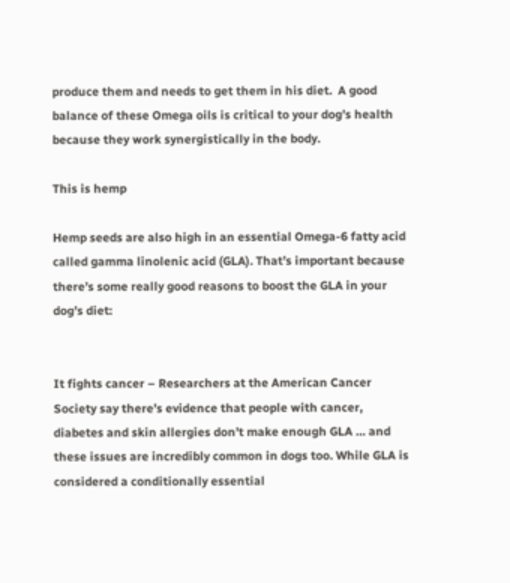produce them and needs to get them in his diet.  A good balance of these Omega oils is critical to your dog’s health because they work synergistically in the body.

This is hemp

Hemp seeds are also high in an essential Omega-6 fatty acid called gamma linolenic acid (GLA). That’s important because there’s some really good reasons to boost the GLA in your dog’s diet:


It fights cancer – Researchers at the American Cancer Society say there’s evidence that people with cancer, diabetes and skin allergies don’t make enough GLA … and these issues are incredibly common in dogs too. While GLA is considered a conditionally essential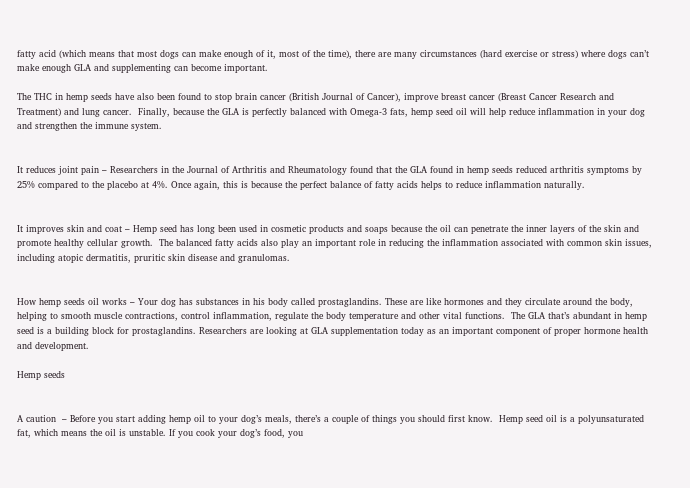fatty acid (which means that most dogs can make enough of it, most of the time), there are many circumstances (hard exercise or stress) where dogs can’t make enough GLA and supplementing can become important.

The THC in hemp seeds have also been found to stop brain cancer (British Journal of Cancer), improve breast cancer (Breast Cancer Research and Treatment) and lung cancer.  Finally, because the GLA is perfectly balanced with Omega-3 fats, hemp seed oil will help reduce inflammation in your dog and strengthen the immune system.


It reduces joint pain – Researchers in the Journal of Arthritis and Rheumatology found that the GLA found in hemp seeds reduced arthritis symptoms by 25% compared to the placebo at 4%. Once again, this is because the perfect balance of fatty acids helps to reduce inflammation naturally.


It improves skin and coat – Hemp seed has long been used in cosmetic products and soaps because the oil can penetrate the inner layers of the skin and promote healthy cellular growth.  The balanced fatty acids also play an important role in reducing the inflammation associated with common skin issues, including atopic dermatitis, pruritic skin disease and granulomas.


How hemp seeds oil works – Your dog has substances in his body called prostaglandins. These are like hormones and they circulate around the body, helping to smooth muscle contractions, control inflammation, regulate the body temperature and other vital functions.  The GLA that’s abundant in hemp seed is a building block for prostaglandins. Researchers are looking at GLA supplementation today as an important component of proper hormone health and development.

Hemp seeds


A caution  – Before you start adding hemp oil to your dog’s meals, there’s a couple of things you should first know.  Hemp seed oil is a polyunsaturated fat, which means the oil is unstable. If you cook your dog’s food, you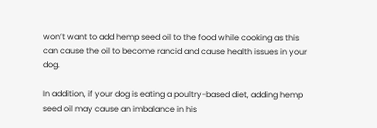won’t want to add hemp seed oil to the food while cooking as this can cause the oil to become rancid and cause health issues in your dog.

In addition, if your dog is eating a poultry-based diet, adding hemp seed oil may cause an imbalance in his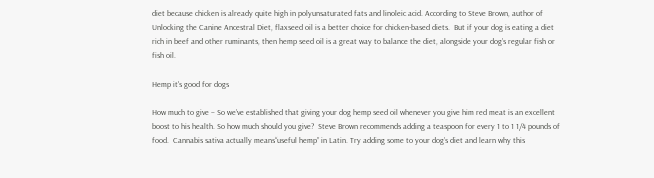diet because chicken is already quite high in polyunsaturated fats and linoleic acid. According to Steve Brown, author of Unlocking the Canine Ancestral Diet, flaxseed oil is a better choice for chicken-based diets.  But if your dog is eating a diet rich in beef and other ruminants, then hemp seed oil is a great way to balance the diet, alongside your dog’s regular fish or fish oil.

Hemp it's good for dogs

How much to give – So we’ve established that giving your dog hemp seed oil whenever you give him red meat is an excellent boost to his health. So how much should you give?  Steve Brown recommends adding a teaspoon for every 1 to 1 1/4 pounds of food.  Cannabis sativa actually means“useful hemp” in Latin. Try adding some to your dog’s diet and learn why this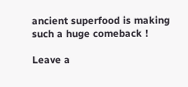ancient superfood is making such a huge comeback !

Leave a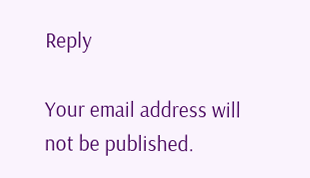Reply

Your email address will not be published.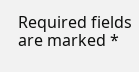Required fields are marked *